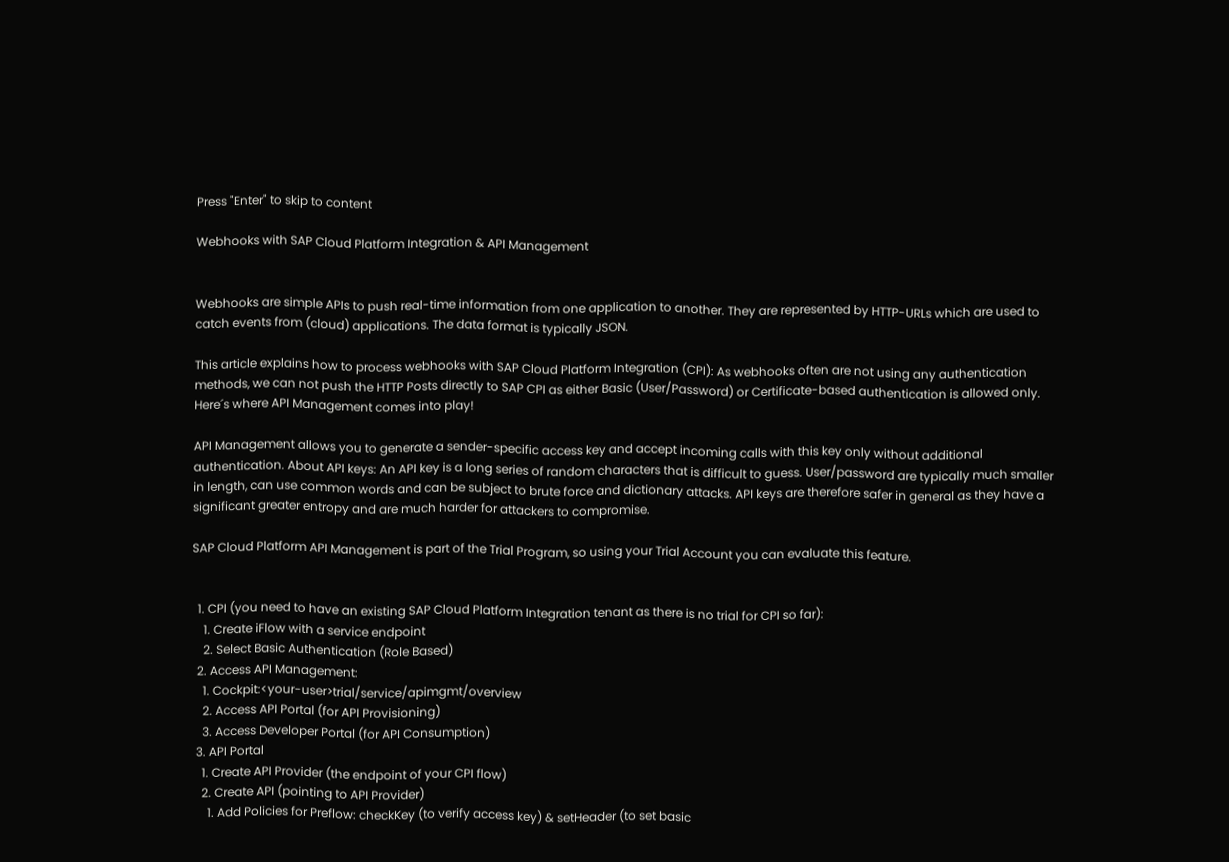Press "Enter" to skip to content

Webhooks with SAP Cloud Platform Integration & API Management


Webhooks are simple APIs to push real-time information from one application to another. They are represented by HTTP-URLs which are used to catch events from (cloud) applications. The data format is typically JSON.

This article explains how to process webhooks with SAP Cloud Platform Integration (CPI): As webhooks often are not using any authentication methods, we can not push the HTTP Posts directly to SAP CPI as either Basic (User/Password) or Certificate-based authentication is allowed only. Here´s where API Management comes into play!

API Management allows you to generate a sender-specific access key and accept incoming calls with this key only without additional authentication. About API keys: An API key is a long series of random characters that is difficult to guess. User/password are typically much smaller in length, can use common words and can be subject to brute force and dictionary attacks. API keys are therefore safer in general as they have a significant greater entropy and are much harder for attackers to compromise.

SAP Cloud Platform API Management is part of the Trial Program, so using your Trial Account you can evaluate this feature.


  1. CPI (you need to have an existing SAP Cloud Platform Integration tenant as there is no trial for CPI so far):
    1. Create iFlow with a service endpoint
    2. Select Basic Authentication (Role Based)
  2. Access API Management:
    1. Cockpit:<your-user>trial/service/apimgmt/overview
    2. Access API Portal (for API Provisioning)
    3. Access Developer Portal (for API Consumption)
  3. API Portal
    1. Create API Provider (the endpoint of your CPI flow)
    2. Create API (pointing to API Provider)
      1. Add Policies for Preflow: checkKey (to verify access key) & setHeader (to set basic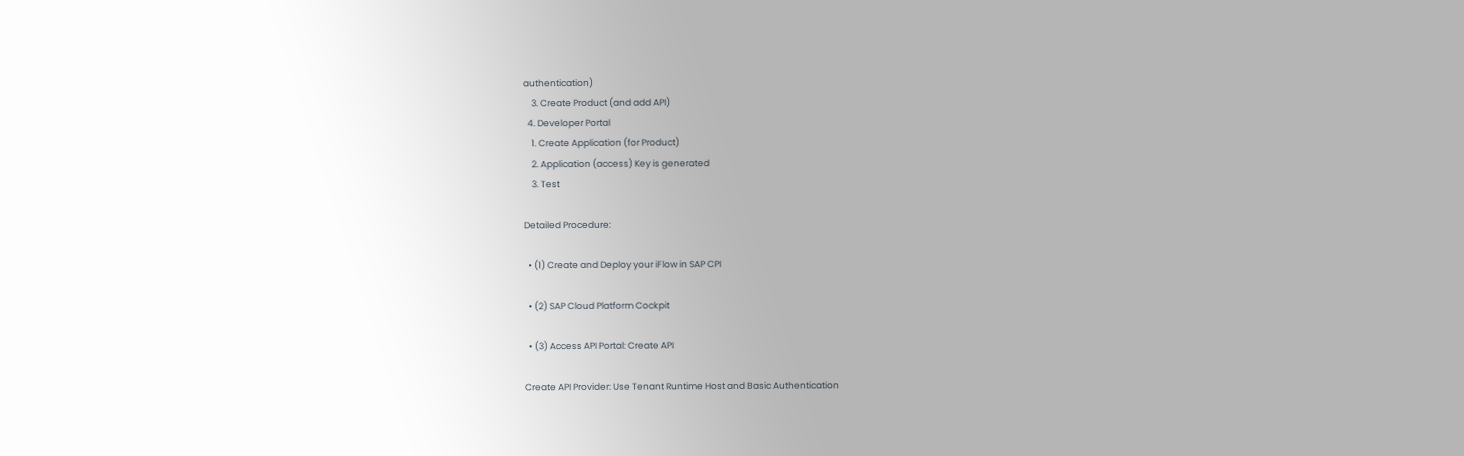authentication)
    3. Create Product (and add API)
  4. Developer Portal
    1. Create Application (for Product)
    2. Application (access) Key is generated
    3. Test

Detailed Procedure:

  • (1) Create and Deploy your iFlow in SAP CPI

  • (2) SAP Cloud Platform Cockpit

  • (3) Access API Portal: Create API

Create API Provider: Use Tenant Runtime Host and Basic Authentication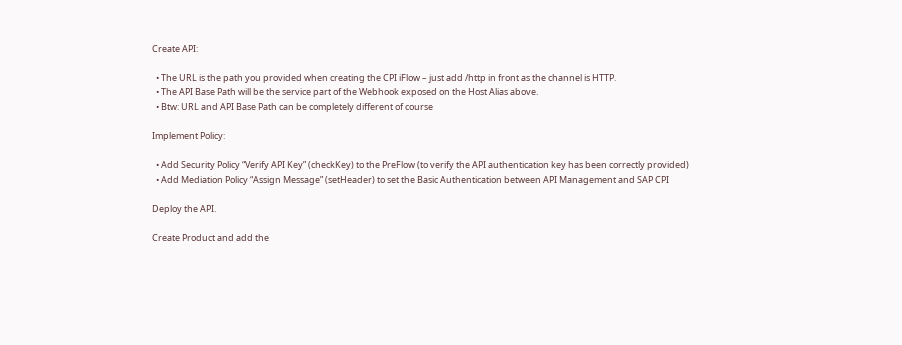Create API:

  • The URL is the path you provided when creating the CPI iFlow – just add /http in front as the channel is HTTP.
  • The API Base Path will be the service part of the Webhook exposed on the Host Alias above.
  • Btw: URL and API Base Path can be completely different of course

Implement Policy:

  • Add Security Policy “Verify API Key” (checkKey) to the PreFlow (to verify the API authentication key has been correctly provided)
  • Add Mediation Policy “Assign Message” (setHeader) to set the Basic Authentication between API Management and SAP CPI

Deploy the API.

Create Product and add the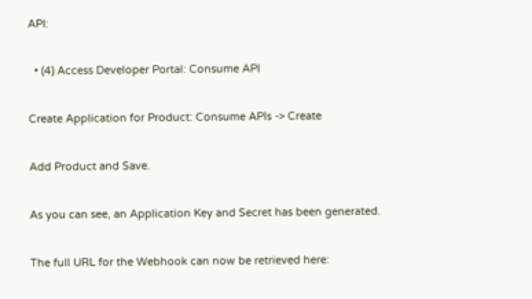API:

  • (4) Access Developer Portal: Consume API

Create Application for Product: Consume APIs -> Create

Add Product and Save.

As you can see, an Application Key and Secret has been generated.

The full URL for the Webhook can now be retrieved here: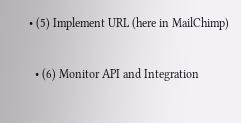• (5) Implement URL (here in MailChimp)

  • (6) Monitor API and Integration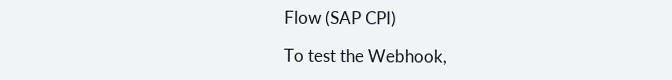Flow (SAP CPI)

To test the Webhook,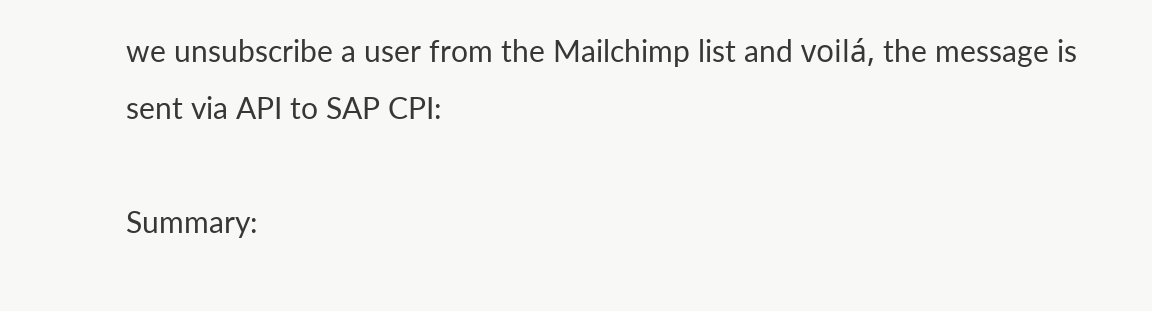we unsubscribe a user from the Mailchimp list and voilá, the message is sent via API to SAP CPI:

Summary: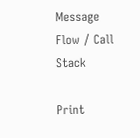Message Flow / Call Stack

Print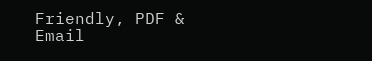Friendly, PDF & Email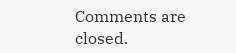Comments are closed.